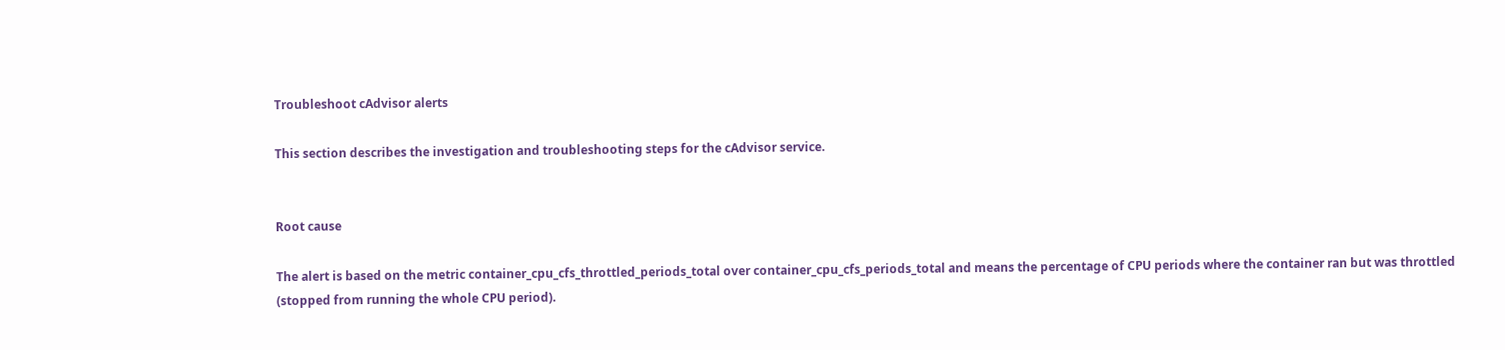Troubleshoot cAdvisor alerts

This section describes the investigation and troubleshooting steps for the cAdvisor service.


Root cause

The alert is based on the metric container_cpu_cfs_throttled_periods_total over container_cpu_cfs_periods_total and means the percentage of CPU periods where the container ran but was throttled (stopped from running the whole CPU period).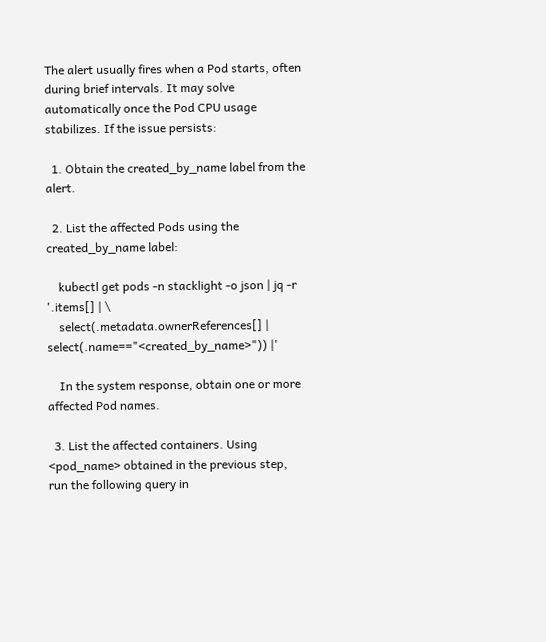The alert usually fires when a Pod starts, often during brief intervals. It may solve automatically once the Pod CPU usage stabilizes. If the issue persists:

  1. Obtain the created_by_name label from the alert.

  2. List the affected Pods using the created_by_name label:

    kubectl get pods -n stacklight -o json | jq -r '.items[] | \
    select(.metadata.ownerReferences[] | select(.name=="<created_by_name>")) |'

    In the system response, obtain one or more affected Pod names.

  3. List the affected containers. Using <pod_name> obtained in the previous step, run the following query in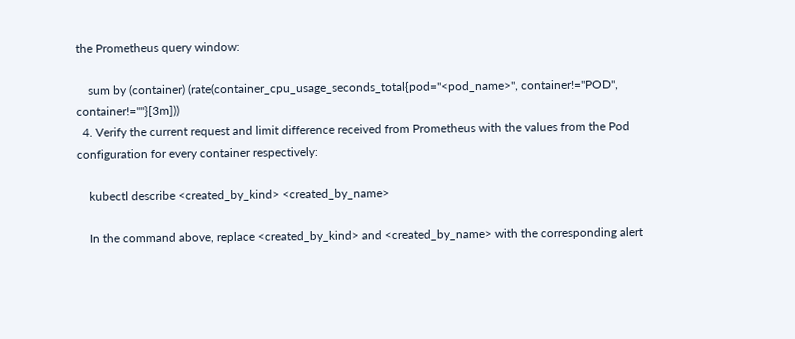the Prometheus query window:

    sum by (container) (rate(container_cpu_usage_seconds_total{pod="<pod_name>", container!="POD", container!=""}[3m]))
  4. Verify the current request and limit difference received from Prometheus with the values from the Pod configuration for every container respectively:

    kubectl describe <created_by_kind> <created_by_name>

    In the command above, replace <created_by_kind> and <created_by_name> with the corresponding alert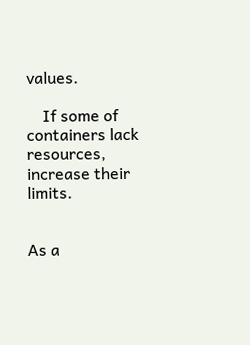values.

    If some of containers lack resources, increase their limits.


As a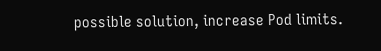possible solution, increase Pod limits.